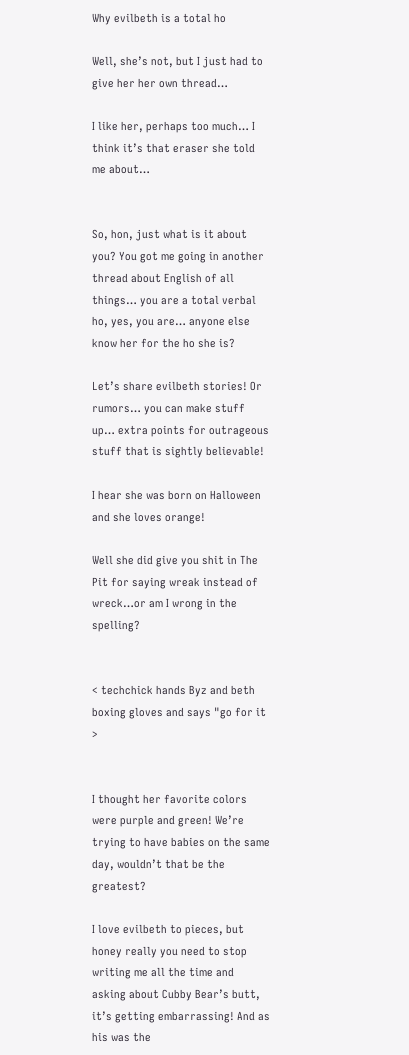Why evilbeth is a total ho

Well, she’s not, but I just had to give her her own thread…

I like her, perhaps too much… I think it’s that eraser she told me about…


So, hon, just what is it about you? You got me going in another thread about English of all things… you are a total verbal ho, yes, you are… anyone else know her for the ho she is?

Let’s share evilbeth stories! Or rumors… you can make stuff up… extra points for outrageous stuff that is sightly believable!

I hear she was born on Halloween and she loves orange!

Well she did give you shit in The Pit for saying wreak instead of wreck…or am I wrong in the spelling?


< techchick hands Byz and beth boxing gloves and says "go for it >


I thought her favorite colors were purple and green! We’re trying to have babies on the same day, wouldn’t that be the greatest?

I love evilbeth to pieces, but honey really you need to stop writing me all the time and asking about Cubby Bear’s butt, it’s getting embarrassing! And as his was the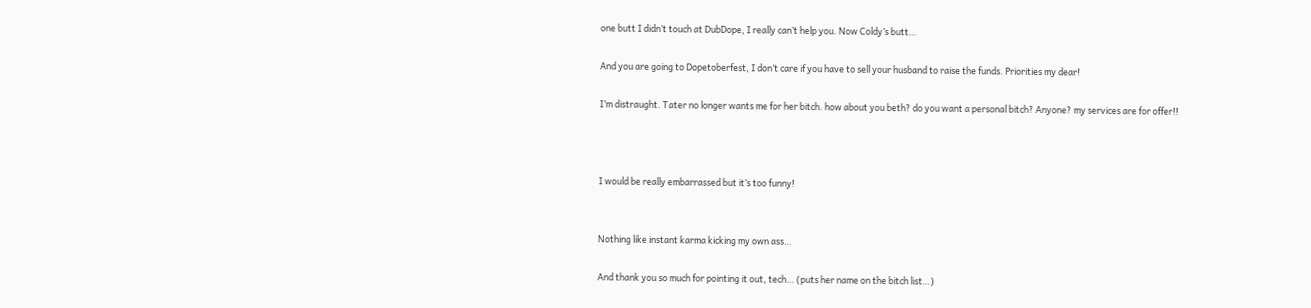one butt I didn’t touch at DubDope, I really can’t help you. Now Coldy’s butt…

And you are going to Dopetoberfest, I don’t care if you have to sell your husband to raise the funds. Priorities my dear!

I’m distraught. Tater no longer wants me for her bitch. how about you beth? do you want a personal bitch? Anyone? my services are for offer!!



I would be really embarrassed but it’s too funny!


Nothing like instant karma kicking my own ass…

And thank you so much for pointing it out, tech… (puts her name on the bitch list…)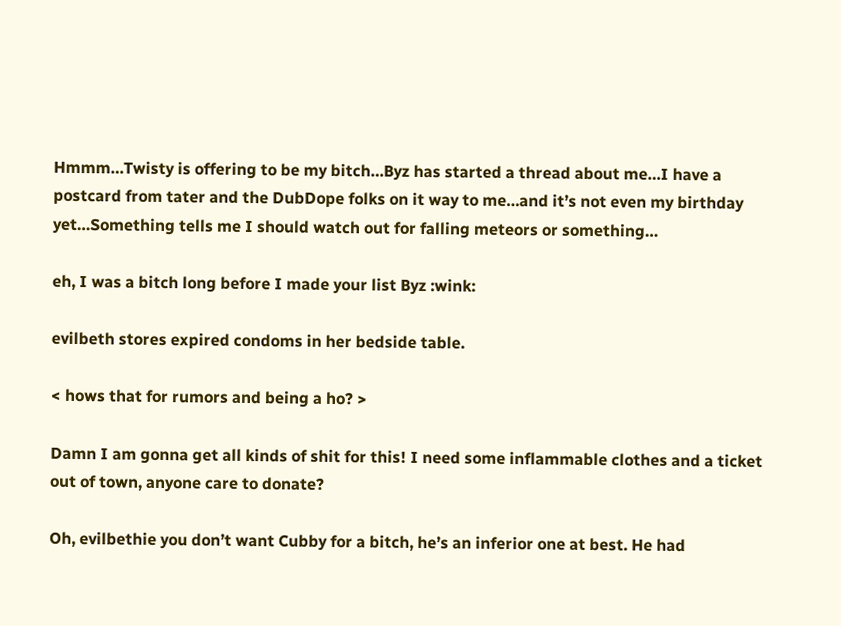Hmmm…Twisty is offering to be my bitch…Byz has started a thread about me…I have a postcard from tater and the DubDope folks on it way to me…and it’s not even my birthday yet…Something tells me I should watch out for falling meteors or something…

eh, I was a bitch long before I made your list Byz :wink:

evilbeth stores expired condoms in her bedside table.

< hows that for rumors and being a ho? >

Damn I am gonna get all kinds of shit for this! I need some inflammable clothes and a ticket out of town, anyone care to donate?

Oh, evilbethie you don’t want Cubby for a bitch, he’s an inferior one at best. He had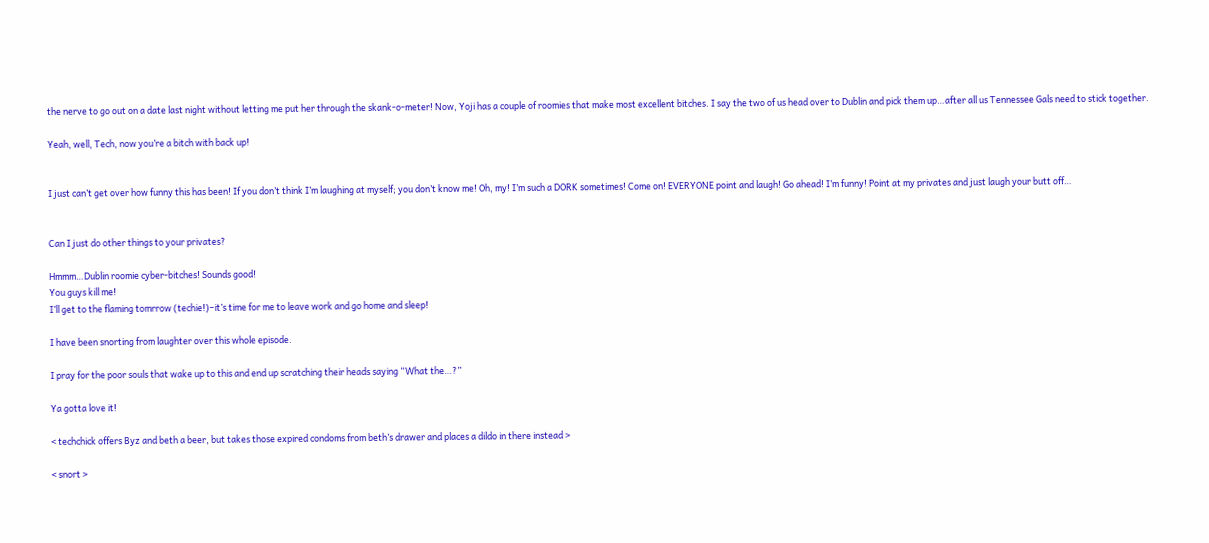the nerve to go out on a date last night without letting me put her through the skank-o-meter! Now, Yoji has a couple of roomies that make most excellent bitches. I say the two of us head over to Dublin and pick them up…after all us Tennessee Gals need to stick together.

Yeah, well, Tech, now you’re a bitch with back up!


I just can’t get over how funny this has been! If you don’t think I’m laughing at myself; you don’t know me! Oh, my! I’m such a DORK sometimes! Come on! EVERYONE point and laugh! Go ahead! I’m funny! Point at my privates and just laugh your butt off…


Can I just do other things to your privates?

Hmmm…Dublin roomie cyber-bitches! Sounds good!
You guys kill me!
I’ll get to the flaming tomrrow (techie!)–it’s time for me to leave work and go home and sleep!

I have been snorting from laughter over this whole episode.

I pray for the poor souls that wake up to this and end up scratching their heads saying “What the…?”

Ya gotta love it!

< techchick offers Byz and beth a beer, but takes those expired condoms from beth’s drawer and places a dildo in there instead >

< snort >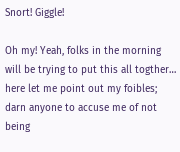Snort! Giggle!

Oh my! Yeah, folks in the morning will be trying to put this all togther… here let me point out my foibles; darn anyone to accuse me of not being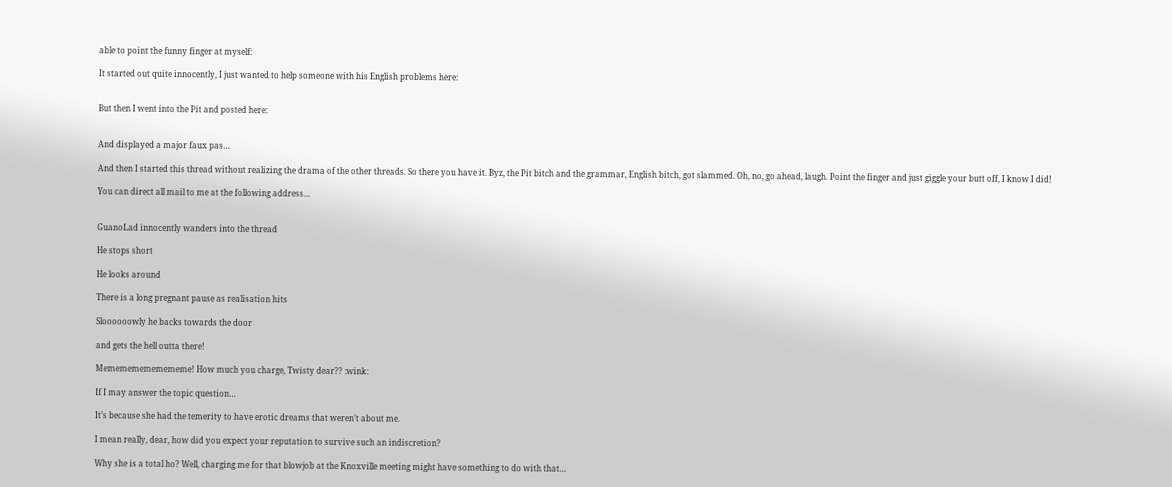able to point the funny finger at myself:

It started out quite innocently, I just wanted to help someone with his English problems here:


But then I went into the Pit and posted here:


And displayed a major faux pas…

And then I started this thread without realizing the drama of the other threads. So there you have it. Byz, the Pit bitch and the grammar, English bitch, got slammed. Oh, no, go ahead, laugh. Point the finger and just giggle your butt off, I know I did!

You can direct all mail to me at the following address…


GuanoLad innocently wanders into the thread

He stops short

He looks around

There is a long pregnant pause as realisation hits

Sloooooowly he backs towards the door

and gets the hell outta there!

Memememememememe! How much you charge, Twisty dear?? :wink:

If I may answer the topic question…

It’s because she had the temerity to have erotic dreams that weren’t about me.

I mean really, dear, how did you expect your reputation to survive such an indiscretion?

Why she is a total ho? Well, charging me for that blowjob at the Knoxville meeting might have something to do with that…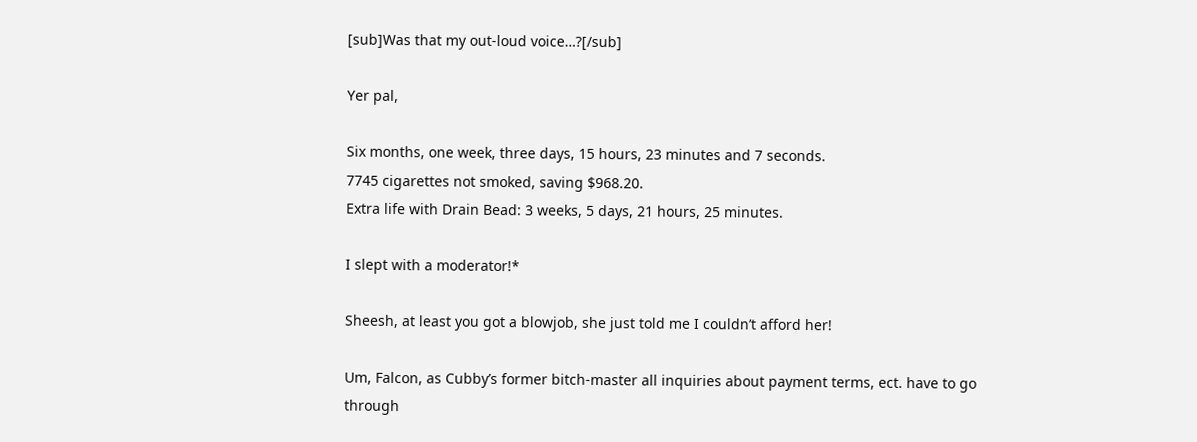[sub]Was that my out-loud voice…?[/sub]

Yer pal,

Six months, one week, three days, 15 hours, 23 minutes and 7 seconds.
7745 cigarettes not smoked, saving $968.20.
Extra life with Drain Bead: 3 weeks, 5 days, 21 hours, 25 minutes.

I slept with a moderator!*

Sheesh, at least you got a blowjob, she just told me I couldn’t afford her!

Um, Falcon, as Cubby’s former bitch-master all inquiries about payment terms, ect. have to go through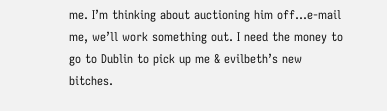me. I’m thinking about auctioning him off…e-mail me, we’ll work something out. I need the money to go to Dublin to pick up me & evilbeth’s new bitches.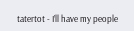tatertot - I’ll have my people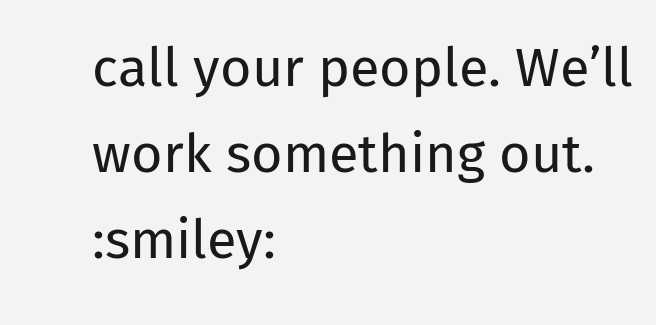call your people. We’ll work something out. :smiley: